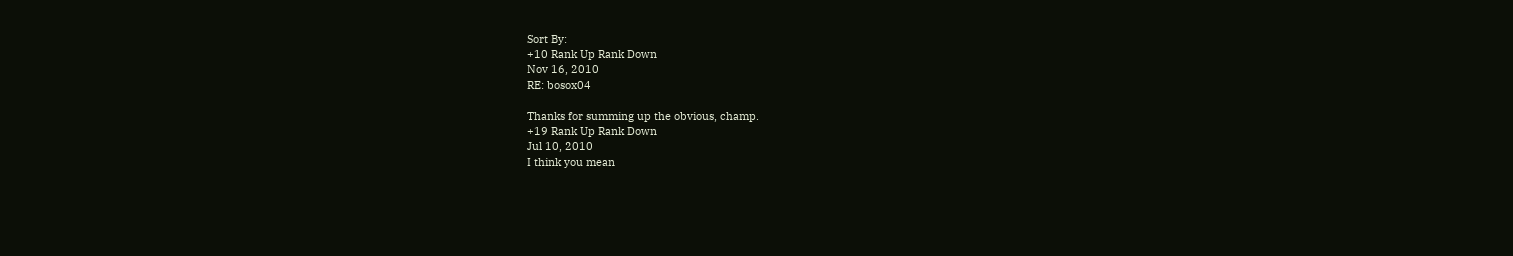Sort By:
+10 Rank Up Rank Down
Nov 16, 2010
RE: bosox04

Thanks for summing up the obvious, champ.
+19 Rank Up Rank Down
Jul 10, 2010
I think you mean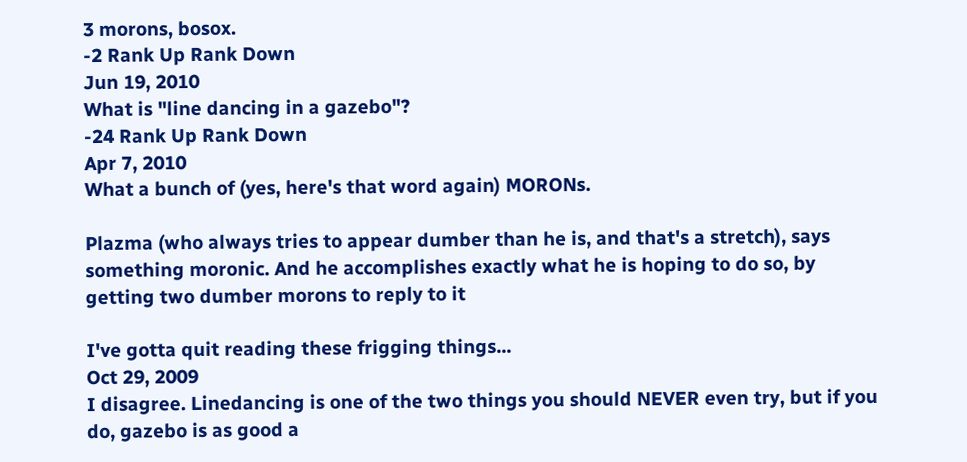3 morons, bosox.
-2 Rank Up Rank Down
Jun 19, 2010
What is "line dancing in a gazebo"?
-24 Rank Up Rank Down
Apr 7, 2010
What a bunch of (yes, here's that word again) MORONs.

Plazma (who always tries to appear dumber than he is, and that's a stretch), says something moronic. And he accomplishes exactly what he is hoping to do so, by getting two dumber morons to reply to it

I've gotta quit reading these frigging things...
Oct 29, 2009
I disagree. Linedancing is one of the two things you should NEVER even try, but if you do, gazebo is as good a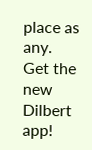place as any.
Get the new Dilbert app!